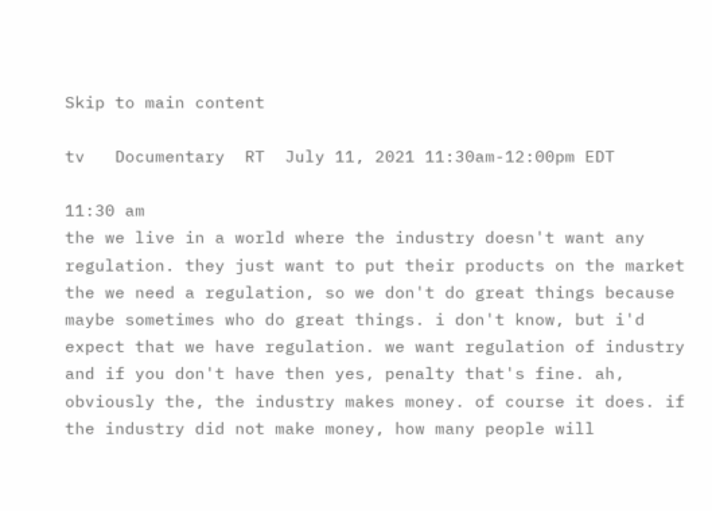Skip to main content

tv   Documentary  RT  July 11, 2021 11:30am-12:00pm EDT

11:30 am
the we live in a world where the industry doesn't want any regulation. they just want to put their products on the market the we need a regulation, so we don't do great things because maybe sometimes who do great things. i don't know, but i'd expect that we have regulation. we want regulation of industry and if you don't have then yes, penalty that's fine. ah, obviously the, the industry makes money. of course it does. if the industry did not make money, how many people will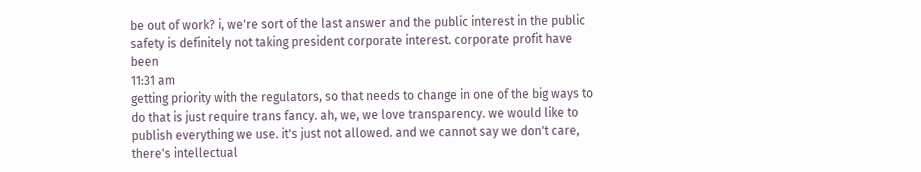be out of work? i, we're sort of the last answer and the public interest in the public safety is definitely not taking president corporate interest. corporate profit have been
11:31 am
getting priority with the regulators, so that needs to change in one of the big ways to do that is just require trans fancy. ah, we, we love transparency. we would like to publish everything we use. it's just not allowed. and we cannot say we don't care, there's intellectual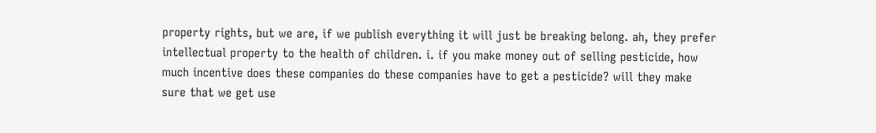property rights, but we are, if we publish everything it will just be breaking belong. ah, they prefer intellectual property to the health of children. i. if you make money out of selling pesticide, how much incentive does these companies do these companies have to get a pesticide? will they make sure that we get use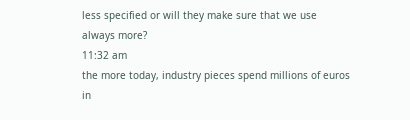less specified or will they make sure that we use always more?
11:32 am
the more today, industry pieces spend millions of euros in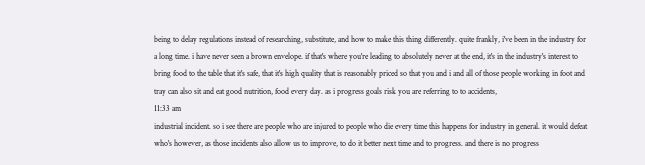being to delay regulations instead of researching, substitute, and how to make this thing differently. quite frankly, i've been in the industry for a long time. i have never seen a brown envelope. if that's where you're leading to absolutely never at the end, it's in the industry's interest to bring food to the table that it's safe, that it's high quality that is reasonably priced so that you and i and all of those people working in foot and tray can also sit and eat good nutrition, food every day. as i progress goals risk you are referring to to accidents,
11:33 am
industrial incident. so i see there are people who are injured to people who die every time this happens for industry in general. it would defeat who's however, as those incidents also allow us to improve, to do it better next time and to progress. and there is no progress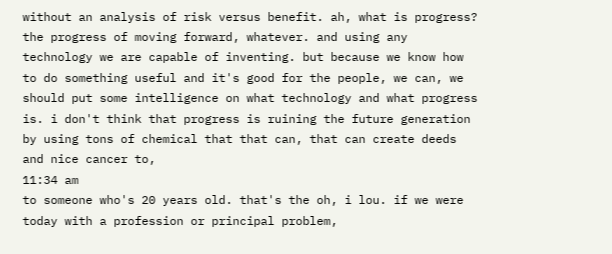without an analysis of risk versus benefit. ah, what is progress? the progress of moving forward, whatever. and using any technology we are capable of inventing. but because we know how to do something useful and it's good for the people, we can, we should put some intelligence on what technology and what progress is. i don't think that progress is ruining the future generation by using tons of chemical that that can, that can create deeds and nice cancer to,
11:34 am
to someone who's 20 years old. that's the oh, i lou. if we were today with a profession or principal problem,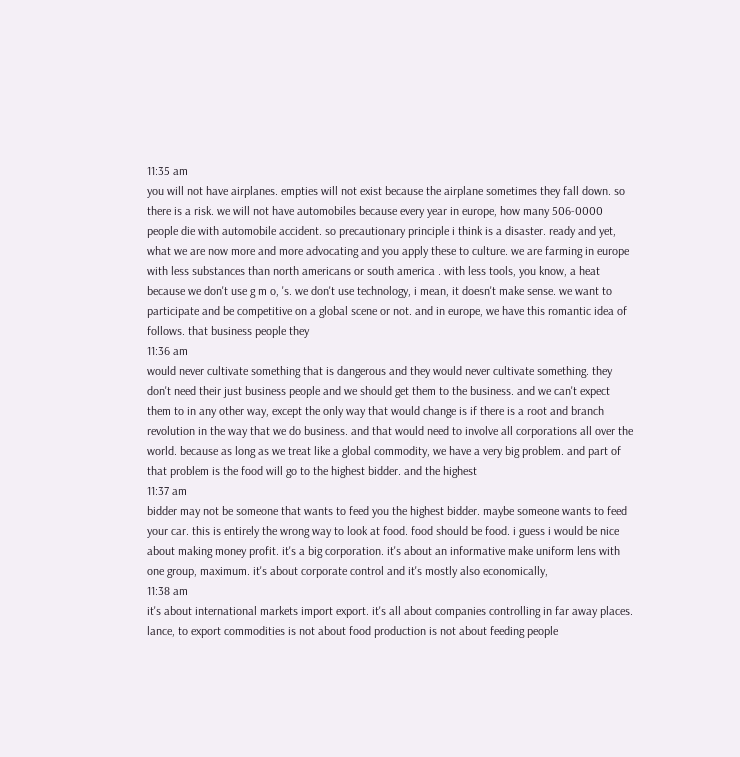11:35 am
you will not have airplanes. empties will not exist because the airplane sometimes they fall down. so there is a risk. we will not have automobiles because every year in europe, how many 506-0000 people die with automobile accident. so precautionary principle i think is a disaster. ready and yet, what we are now more and more advocating and you apply these to culture. we are farming in europe with less substances than north americans or south america . with less tools, you know, a heat because we don't use g m o, 's. we don't use technology, i mean, it doesn't make sense. we want to participate and be competitive on a global scene or not. and in europe, we have this romantic idea of follows. that business people they
11:36 am
would never cultivate something that is dangerous and they would never cultivate something. they don't need their just business people and we should get them to the business. and we can't expect them to in any other way, except the only way that would change is if there is a root and branch revolution in the way that we do business. and that would need to involve all corporations all over the world. because as long as we treat like a global commodity, we have a very big problem. and part of that problem is the food will go to the highest bidder. and the highest
11:37 am
bidder may not be someone that wants to feed you the highest bidder. maybe someone wants to feed your car. this is entirely the wrong way to look at food. food should be food. i guess i would be nice about making money profit. it's a big corporation. it's about an informative make uniform lens with one group, maximum. it's about corporate control and it's mostly also economically,
11:38 am
it's about international markets import export. it's all about companies controlling in far away places. lance, to export commodities is not about food production is not about feeding people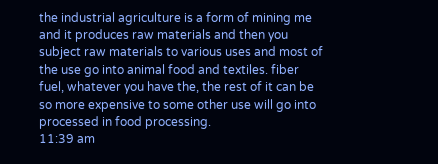the industrial agriculture is a form of mining me and it produces raw materials and then you subject raw materials to various uses and most of the use go into animal food and textiles. fiber fuel, whatever you have the, the rest of it can be so more expensive to some other use will go into processed in food processing.
11:39 am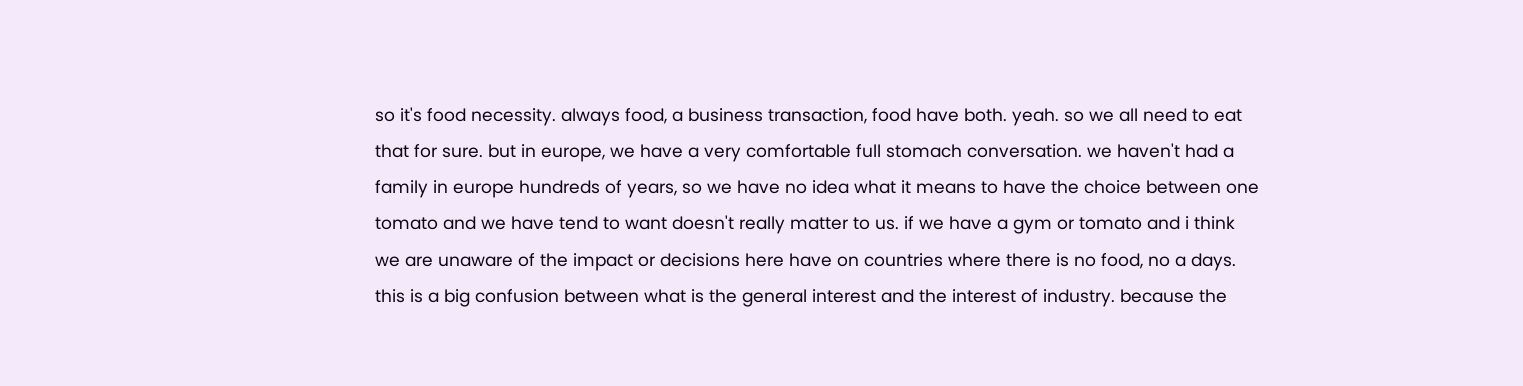so it's food necessity. always food, a business transaction, food have both. yeah. so we all need to eat that for sure. but in europe, we have a very comfortable full stomach conversation. we haven't had a family in europe hundreds of years, so we have no idea what it means to have the choice between one tomato and we have tend to want doesn't really matter to us. if we have a gym or tomato and i think we are unaware of the impact or decisions here have on countries where there is no food, no a days. this is a big confusion between what is the general interest and the interest of industry. because the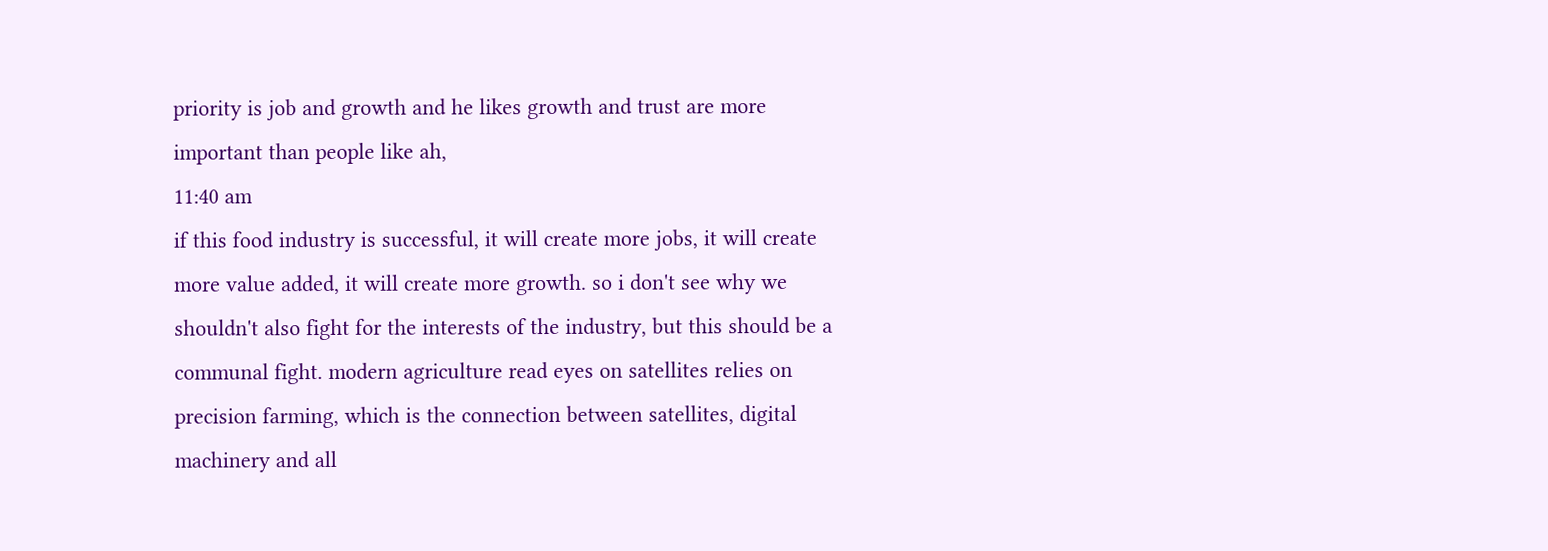priority is job and growth and he likes growth and trust are more important than people like ah,
11:40 am
if this food industry is successful, it will create more jobs, it will create more value added, it will create more growth. so i don't see why we shouldn't also fight for the interests of the industry, but this should be a communal fight. modern agriculture read eyes on satellites relies on precision farming, which is the connection between satellites, digital machinery and all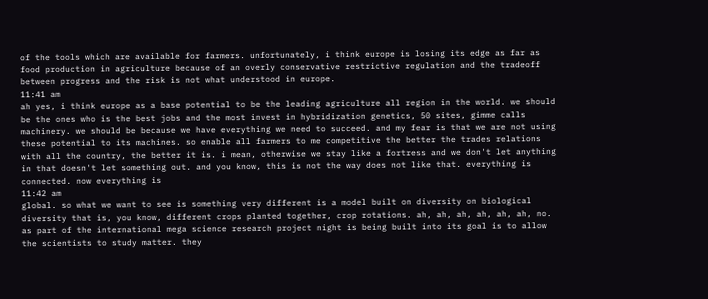of the tools which are available for farmers. unfortunately, i think europe is losing its edge as far as food production in agriculture because of an overly conservative restrictive regulation and the tradeoff between progress and the risk is not what understood in europe.
11:41 am
ah yes, i think europe as a base potential to be the leading agriculture all region in the world. we should be the ones who is the best jobs and the most invest in hybridization genetics, 50 sites, gimme calls machinery. we should be because we have everything we need to succeed. and my fear is that we are not using these potential to its machines. so enable all farmers to me competitive the better the trades relations with all the country, the better it is. i mean, otherwise we stay like a fortress and we don't let anything in that doesn't let something out. and you know, this is not the way does not like that. everything is connected. now everything is
11:42 am
global. so what we want to see is something very different is a model built on diversity on biological diversity that is, you know, different crops planted together, crop rotations. ah, ah, ah, ah, ah, ah, no. as part of the international mega science research project night is being built into its goal is to allow the scientists to study matter. they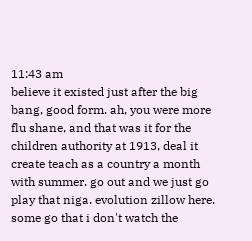11:43 am
believe it existed just after the big bang, good form. ah, you were more flu shane, and that was it for the children authority at 1913, deal it create teach as a country a month with summer. go out and we just go play that niga. evolution zillow here. some go that i don't watch the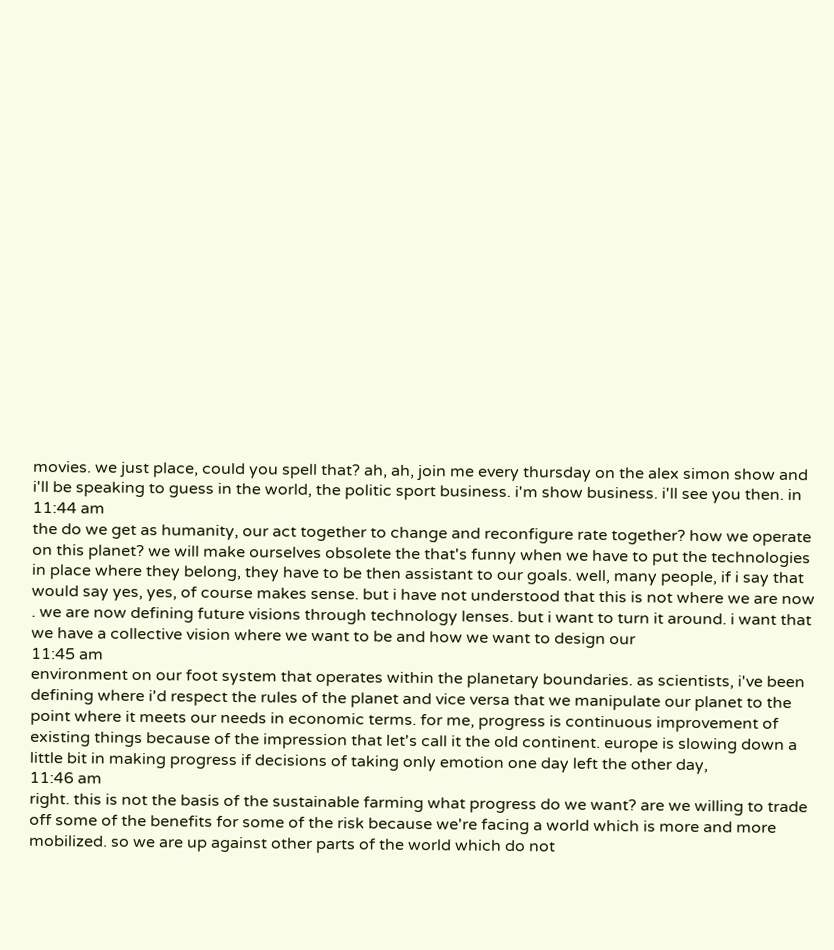movies. we just place, could you spell that? ah, ah, join me every thursday on the alex simon show and i'll be speaking to guess in the world, the politic sport business. i'm show business. i'll see you then. in
11:44 am
the do we get as humanity, our act together to change and reconfigure rate together? how we operate on this planet? we will make ourselves obsolete the that's funny when we have to put the technologies in place where they belong, they have to be then assistant to our goals. well, many people, if i say that would say yes, yes, of course makes sense. but i have not understood that this is not where we are now . we are now defining future visions through technology lenses. but i want to turn it around. i want that we have a collective vision where we want to be and how we want to design our
11:45 am
environment on our foot system that operates within the planetary boundaries. as scientists, i've been defining where i'd respect the rules of the planet and vice versa that we manipulate our planet to the point where it meets our needs in economic terms. for me, progress is continuous improvement of existing things because of the impression that let's call it the old continent. europe is slowing down a little bit in making progress if decisions of taking only emotion one day left the other day,
11:46 am
right. this is not the basis of the sustainable farming what progress do we want? are we willing to trade off some of the benefits for some of the risk because we're facing a world which is more and more mobilized. so we are up against other parts of the world which do not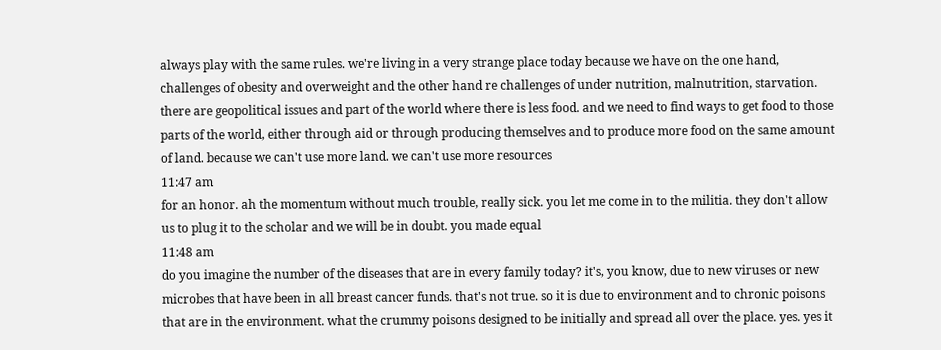always play with the same rules. we're living in a very strange place today because we have on the one hand, challenges of obesity and overweight and the other hand re challenges of under nutrition, malnutrition, starvation. there are geopolitical issues and part of the world where there is less food. and we need to find ways to get food to those parts of the world, either through aid or through producing themselves and to produce more food on the same amount of land. because we can't use more land. we can't use more resources
11:47 am
for an honor. ah the momentum without much trouble, really sick. you let me come in to the militia. they don't allow us to plug it to the scholar and we will be in doubt. you made equal
11:48 am
do you imagine the number of the diseases that are in every family today? it's, you know, due to new viruses or new microbes that have been in all breast cancer funds. that's not true. so it is due to environment and to chronic poisons that are in the environment. what the crummy poisons designed to be initially and spread all over the place. yes. yes it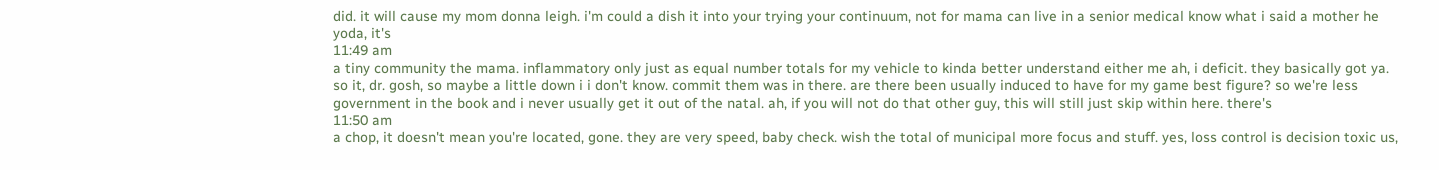did. it will cause my mom donna leigh. i'm could a dish it into your trying your continuum, not for mama can live in a senior medical know what i said a mother he yoda, it's
11:49 am
a tiny community the mama. inflammatory only just as equal number totals for my vehicle to kinda better understand either me ah, i deficit. they basically got ya. so it, dr. gosh, so maybe a little down i i don't know. commit them was in there. are there been usually induced to have for my game best figure? so we're less government in the book and i never usually get it out of the natal. ah, if you will not do that other guy, this will still just skip within here. there's
11:50 am
a chop, it doesn't mean you're located, gone. they are very speed, baby check. wish the total of municipal more focus and stuff. yes, loss control is decision toxic us,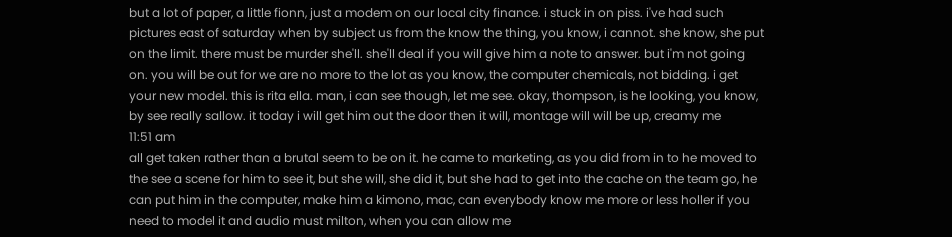but a lot of paper, a little fionn, just a modem on our local city finance. i stuck in on piss. i've had such pictures east of saturday when by subject us from the know the thing, you know, i cannot. she know, she put on the limit. there must be murder she'll. she'll deal if you will give him a note to answer. but i'm not going on. you will be out for we are no more to the lot as you know, the computer chemicals, not bidding. i get your new model. this is rita ella. man, i can see though, let me see. okay, thompson, is he looking, you know, by see really sallow. it today i will get him out the door then it will, montage will will be up, creamy me
11:51 am
all get taken rather than a brutal seem to be on it. he came to marketing, as you did from in to he moved to the see a scene for him to see it, but she will, she did it, but she had to get into the cache on the team go, he can put him in the computer, make him a kimono, mac, can everybody know me more or less holler if you need to model it and audio must milton, when you can allow me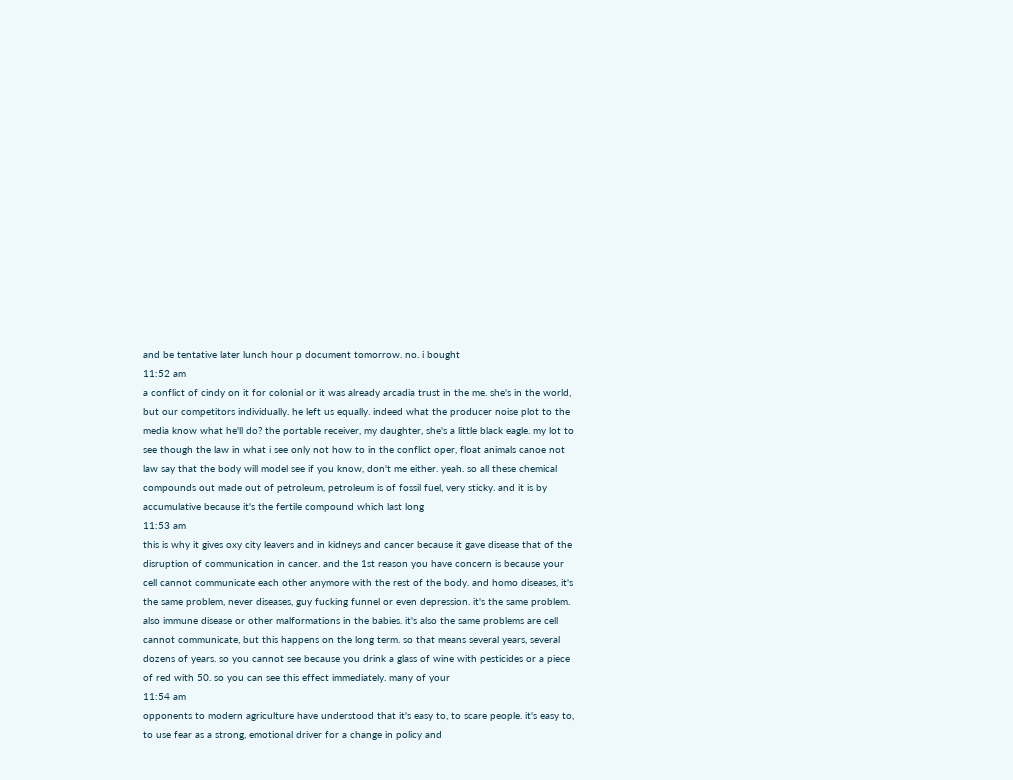and be tentative later lunch hour p document tomorrow. no. i bought
11:52 am
a conflict of cindy on it for colonial or it was already arcadia trust in the me. she's in the world, but our competitors individually. he left us equally. indeed what the producer noise plot to the media know what he'll do? the portable receiver, my daughter, she's a little black eagle. my lot to see though the law in what i see only not how to in the conflict oper, float animals canoe not law say that the body will model see if you know, don't me either. yeah. so all these chemical compounds out made out of petroleum, petroleum is of fossil fuel, very sticky. and it is by accumulative because it's the fertile compound which last long
11:53 am
this is why it gives oxy city leavers and in kidneys and cancer because it gave disease that of the disruption of communication in cancer. and the 1st reason you have concern is because your cell cannot communicate each other anymore with the rest of the body. and homo diseases, it's the same problem, never diseases, guy fucking funnel or even depression. it's the same problem. also immune disease or other malformations in the babies. it's also the same problems are cell cannot communicate, but this happens on the long term. so that means several years, several dozens of years. so you cannot see because you drink a glass of wine with pesticides or a piece of red with 50. so you can see this effect immediately. many of your
11:54 am
opponents to modern agriculture have understood that it's easy to, to scare people. it's easy to, to use fear as a strong, emotional driver for a change in policy and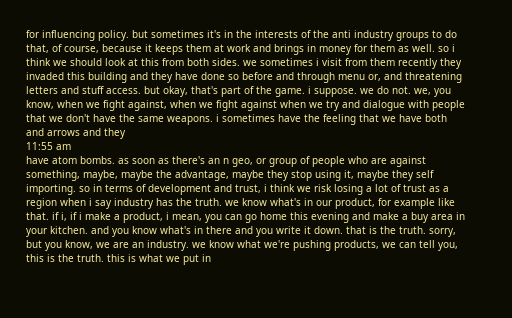for influencing policy. but sometimes it's in the interests of the anti industry groups to do that, of course, because it keeps them at work and brings in money for them as well. so i think we should look at this from both sides. we sometimes i visit from them recently they invaded this building and they have done so before and through menu or, and threatening letters and stuff access. but okay, that's part of the game. i suppose. we do not. we, you know, when we fight against, when we fight against when we try and dialogue with people that we don't have the same weapons. i sometimes have the feeling that we have both and arrows and they
11:55 am
have atom bombs. as soon as there's an n geo, or group of people who are against something, maybe, maybe the advantage, maybe they stop using it, maybe they self importing. so in terms of development and trust, i think we risk losing a lot of trust as a region when i say industry has the truth. we know what's in our product, for example like that. if i, if i make a product, i mean, you can go home this evening and make a buy area in your kitchen. and you know what's in there and you write it down. that is the truth. sorry, but you know, we are an industry. we know what we're pushing products, we can tell you, this is the truth. this is what we put in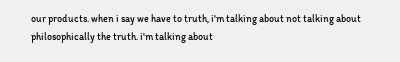our products. when i say we have to truth, i'm talking about not talking about philosophically the truth. i'm talking about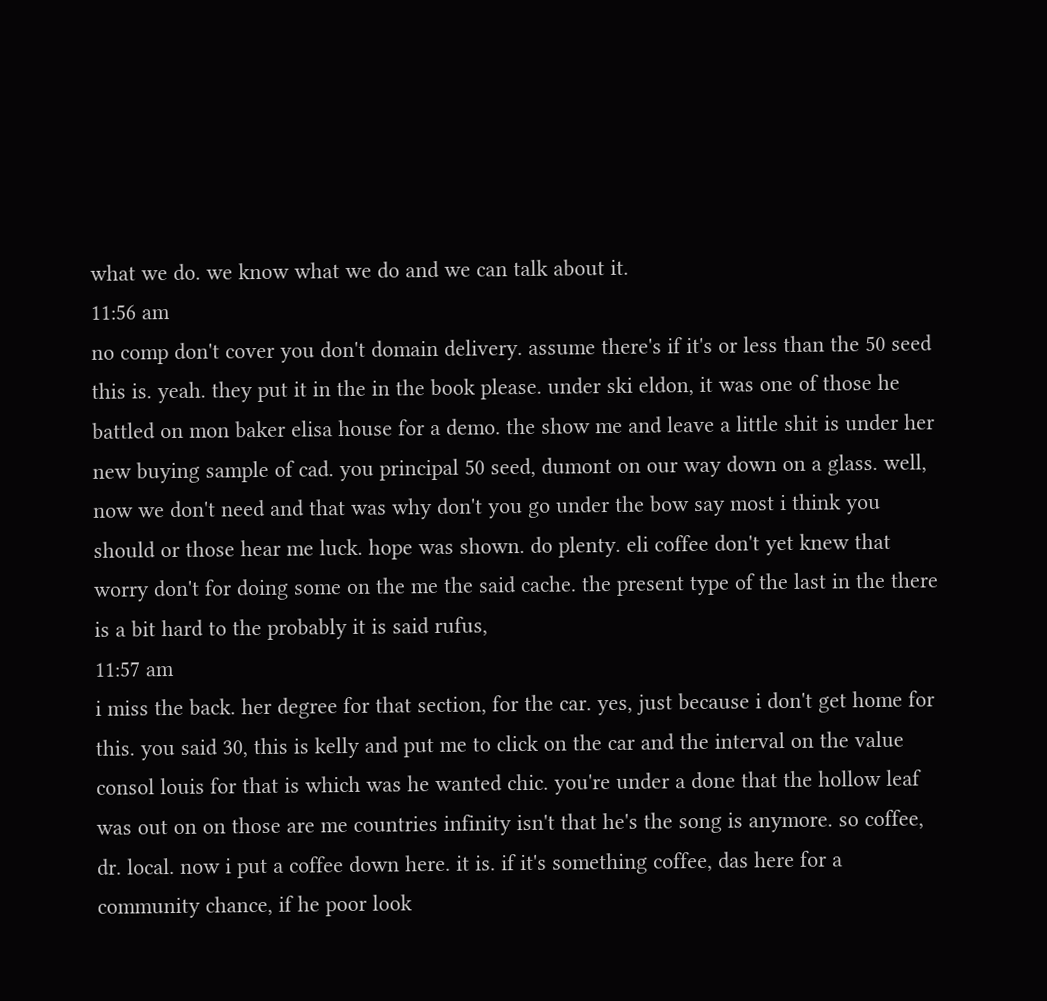what we do. we know what we do and we can talk about it.
11:56 am
no comp don't cover you don't domain delivery. assume there's if it's or less than the 50 seed this is. yeah. they put it in the in the book please. under ski eldon, it was one of those he battled on mon baker elisa house for a demo. the show me and leave a little shit is under her new buying sample of cad. you principal 50 seed, dumont on our way down on a glass. well, now we don't need and that was why don't you go under the bow say most i think you should or those hear me luck. hope was shown. do plenty. eli coffee don't yet knew that worry don't for doing some on the me the said cache. the present type of the last in the there is a bit hard to the probably it is said rufus,
11:57 am
i miss the back. her degree for that section, for the car. yes, just because i don't get home for this. you said 30, this is kelly and put me to click on the car and the interval on the value consol louis for that is which was he wanted chic. you're under a done that the hollow leaf was out on on those are me countries infinity isn't that he's the song is anymore. so coffee, dr. local. now i put a coffee down here. it is. if it's something coffee, das here for a community chance, if he poor look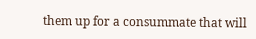them up for a consummate that will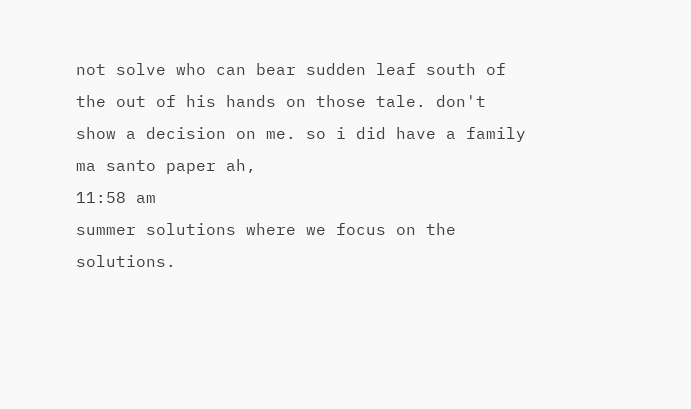not solve who can bear sudden leaf south of the out of his hands on those tale. don't show a decision on me. so i did have a family ma santo paper ah,
11:58 am
summer solutions where we focus on the solutions.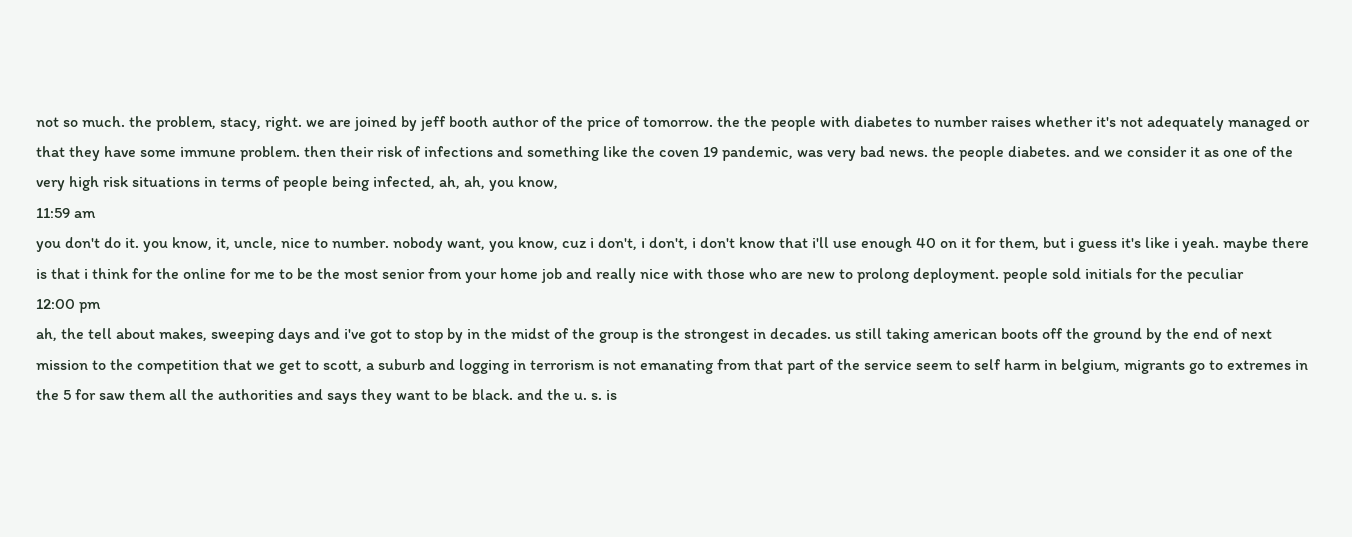not so much. the problem, stacy, right. we are joined by jeff booth author of the price of tomorrow. the the people with diabetes to number raises whether it's not adequately managed or that they have some immune problem. then their risk of infections and something like the coven 19 pandemic, was very bad news. the people diabetes. and we consider it as one of the very high risk situations in terms of people being infected, ah, ah, you know,
11:59 am
you don't do it. you know, it, uncle, nice to number. nobody want, you know, cuz i don't, i don't, i don't know that i'll use enough 40 on it for them, but i guess it's like i yeah. maybe there is that i think for the online for me to be the most senior from your home job and really nice with those who are new to prolong deployment. people sold initials for the peculiar
12:00 pm
ah, the tell about makes, sweeping days and i've got to stop by in the midst of the group is the strongest in decades. us still taking american boots off the ground by the end of next mission to the competition that we get to scott, a suburb and logging in terrorism is not emanating from that part of the service seem to self harm in belgium, migrants go to extremes in the 5 for saw them all the authorities and says they want to be black. and the u. s. is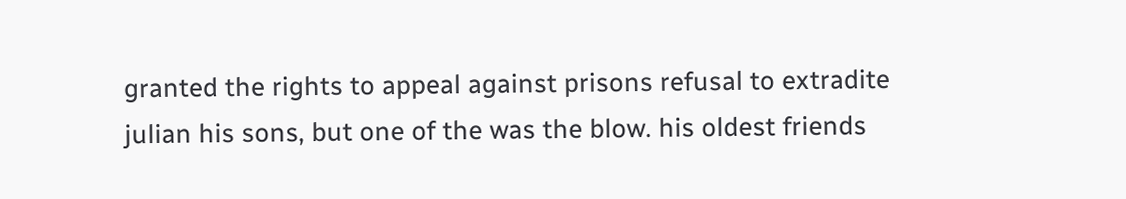granted the rights to appeal against prisons refusal to extradite julian his sons, but one of the was the blow. his oldest friends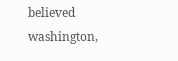believed washington,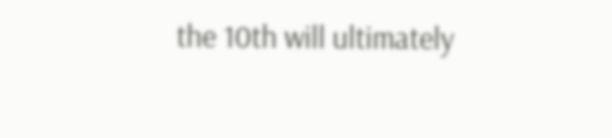the 10th will ultimately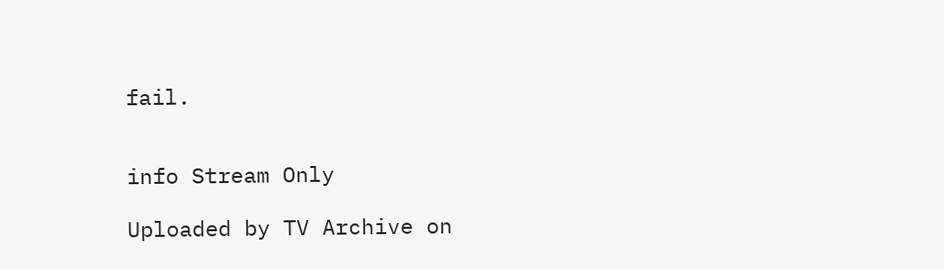fail.


info Stream Only

Uploaded by TV Archive on